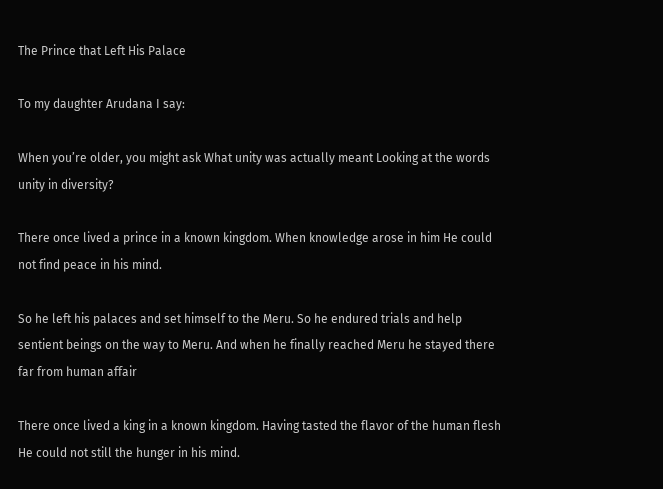The Prince that Left His Palace

To my daughter Arudana I say:

When you’re older, you might ask What unity was actually meant Looking at the words unity in diversity?

There once lived a prince in a known kingdom. When knowledge arose in him He could not find peace in his mind.

So he left his palaces and set himself to the Meru. So he endured trials and help sentient beings on the way to Meru. And when he finally reached Meru he stayed there far from human affair

There once lived a king in a known kingdom. Having tasted the flavor of the human flesh He could not still the hunger in his mind.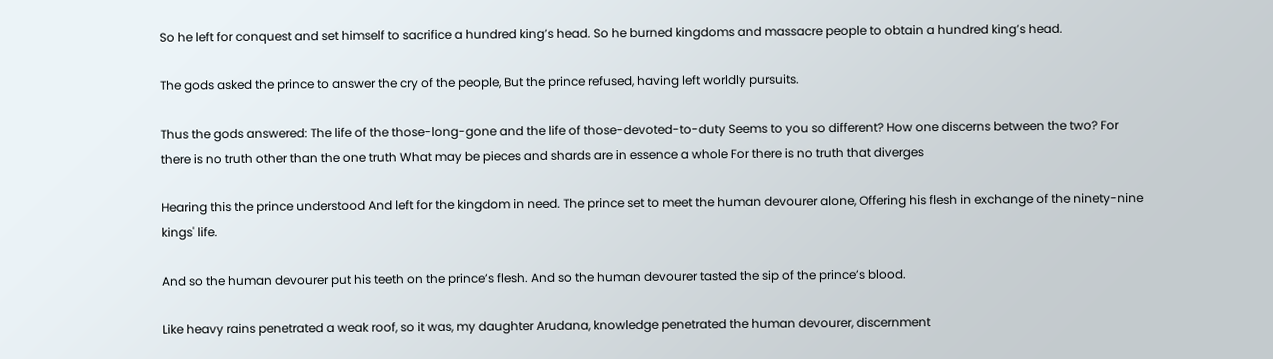So he left for conquest and set himself to sacrifice a hundred king’s head. So he burned kingdoms and massacre people to obtain a hundred king’s head.

The gods asked the prince to answer the cry of the people, But the prince refused, having left worldly pursuits.

Thus the gods answered: The life of the those-long-gone and the life of those-devoted-to-duty Seems to you so different? How one discerns between the two? For there is no truth other than the one truth What may be pieces and shards are in essence a whole For there is no truth that diverges

Hearing this the prince understood And left for the kingdom in need. The prince set to meet the human devourer alone, Offering his flesh in exchange of the ninety-nine kings' life.

And so the human devourer put his teeth on the prince’s flesh. And so the human devourer tasted the sip of the prince’s blood.

Like heavy rains penetrated a weak roof, so it was, my daughter Arudana, knowledge penetrated the human devourer, discernment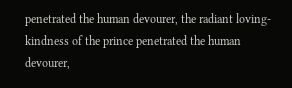penetrated the human devourer, the radiant loving-kindness of the prince penetrated the human devourer,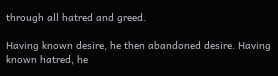through all hatred and greed.

Having known desire, he then abandoned desire. Having known hatred, he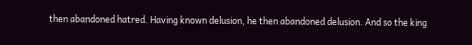then abandoned hatred. Having known delusion, he then abandoned delusion. And so the king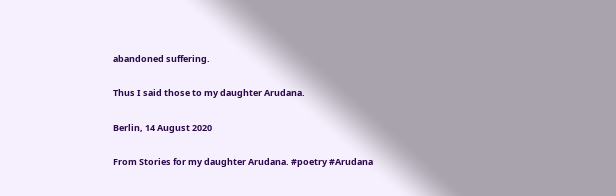abandoned suffering.

Thus I said those to my daughter Arudana.

Berlin, 14 August 2020

From Stories for my daughter Arudana. #poetry #Arudana